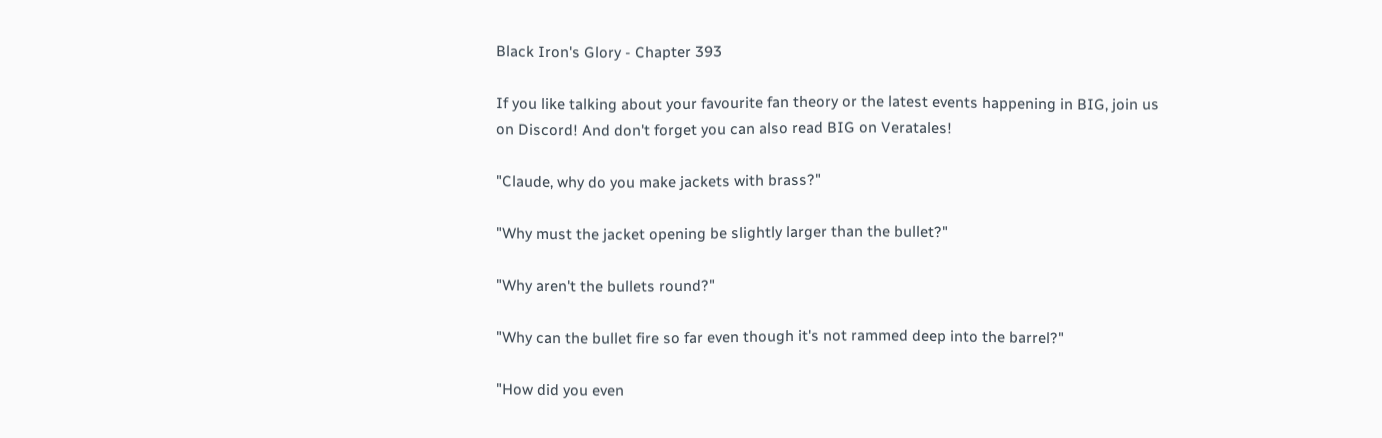Black Iron's Glory - Chapter 393

If you like talking about your favourite fan theory or the latest events happening in BIG, join us on Discord! And don't forget you can also read BIG on Veratales!

"Claude, why do you make jackets with brass?"

"Why must the jacket opening be slightly larger than the bullet?"

"Why aren't the bullets round?"

"Why can the bullet fire so far even though it's not rammed deep into the barrel?"

"How did you even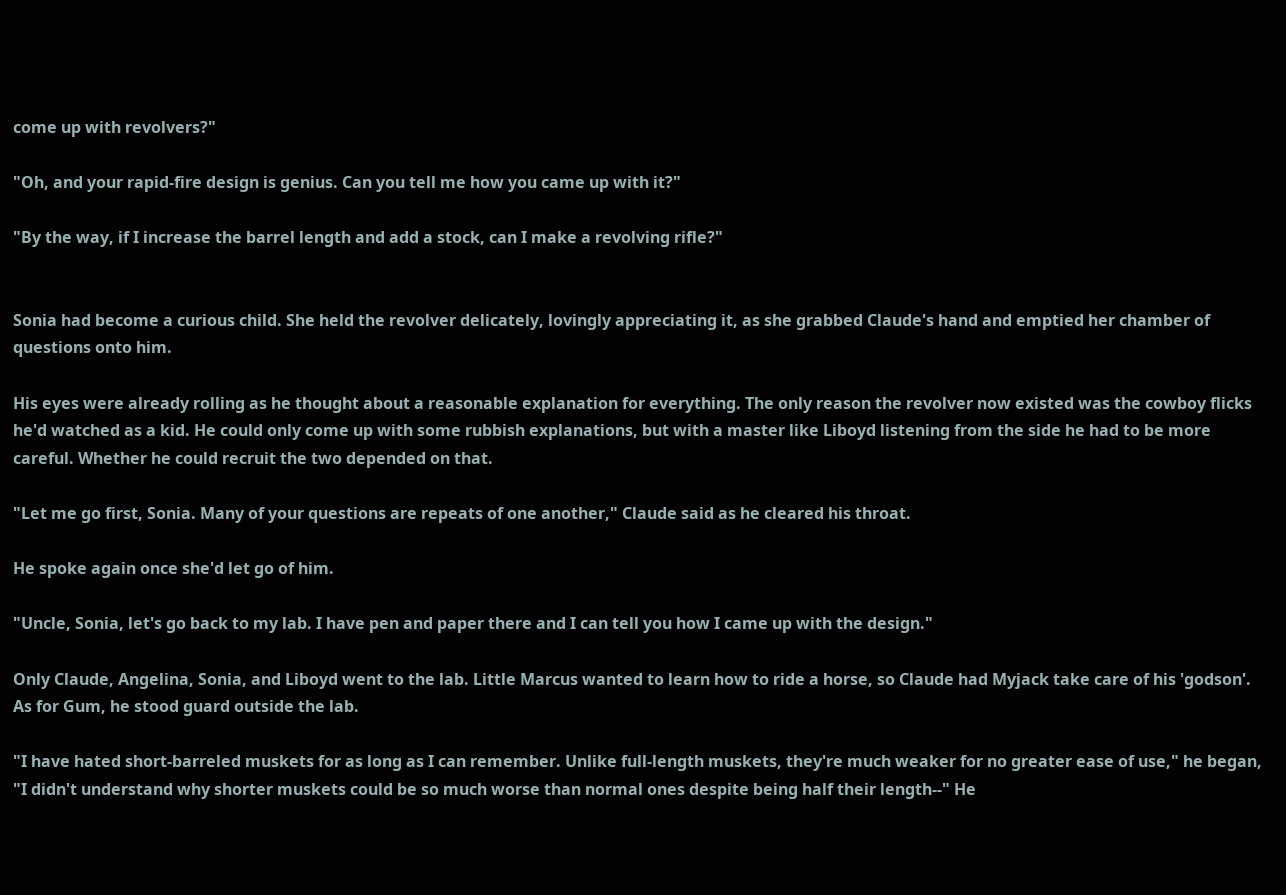come up with revolvers?"

"Oh, and your rapid-fire design is genius. Can you tell me how you came up with it?"

"By the way, if I increase the barrel length and add a stock, can I make a revolving rifle?"


Sonia had become a curious child. She held the revolver delicately, lovingly appreciating it, as she grabbed Claude's hand and emptied her chamber of questions onto him.

His eyes were already rolling as he thought about a reasonable explanation for everything. The only reason the revolver now existed was the cowboy flicks he'd watched as a kid. He could only come up with some rubbish explanations, but with a master like Liboyd listening from the side he had to be more careful. Whether he could recruit the two depended on that.

"Let me go first, Sonia. Many of your questions are repeats of one another," Claude said as he cleared his throat.

He spoke again once she'd let go of him.

"Uncle, Sonia, let's go back to my lab. I have pen and paper there and I can tell you how I came up with the design."

Only Claude, Angelina, Sonia, and Liboyd went to the lab. Little Marcus wanted to learn how to ride a horse, so Claude had Myjack take care of his 'godson'. As for Gum, he stood guard outside the lab.

"I have hated short-barreled muskets for as long as I can remember. Unlike full-length muskets, they're much weaker for no greater ease of use," he began, "I didn't understand why shorter muskets could be so much worse than normal ones despite being half their length--" He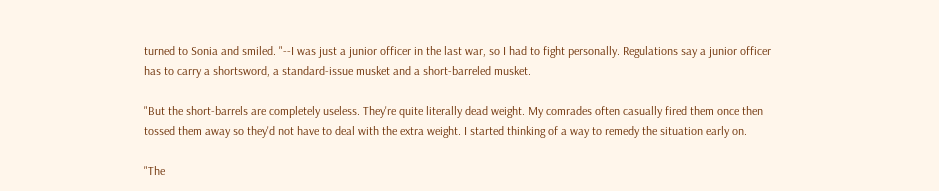turned to Sonia and smiled. "--I was just a junior officer in the last war, so I had to fight personally. Regulations say a junior officer has to carry a shortsword, a standard-issue musket and a short-barreled musket.

"But the short-barrels are completely useless. They're quite literally dead weight. My comrades often casually fired them once then tossed them away so they'd not have to deal with the extra weight. I started thinking of a way to remedy the situation early on.

"The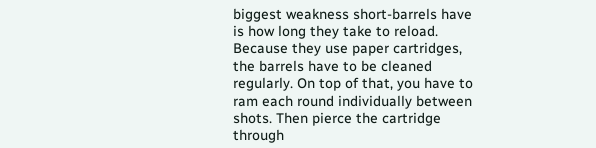biggest weakness short-barrels have is how long they take to reload. Because they use paper cartridges, the barrels have to be cleaned regularly. On top of that, you have to ram each round individually between shots. Then pierce the cartridge through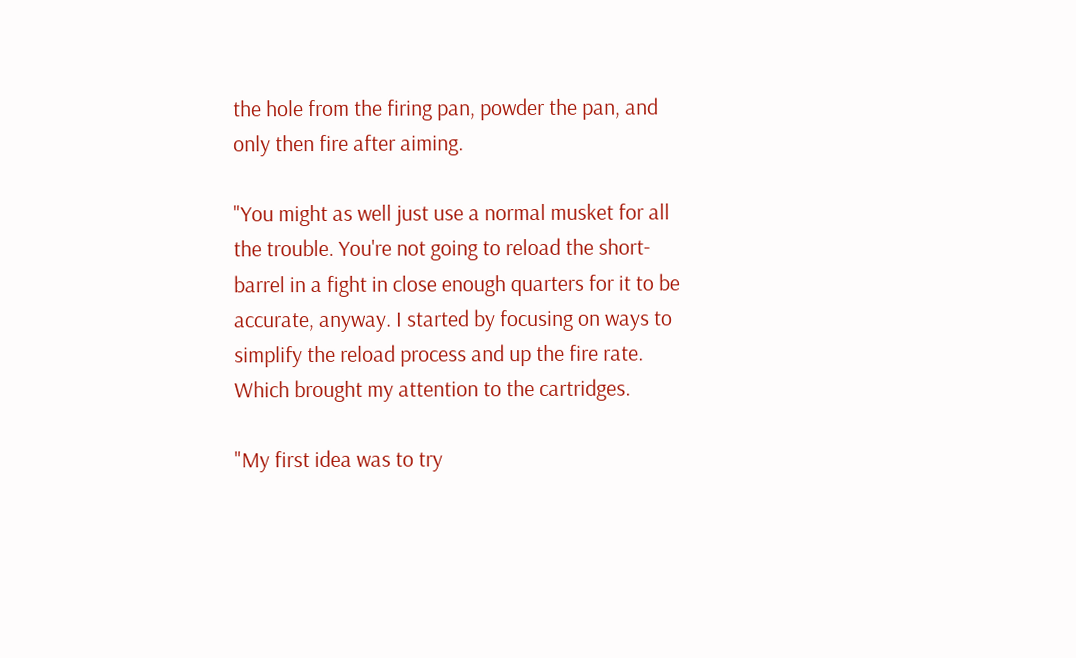the hole from the firing pan, powder the pan, and only then fire after aiming.

"You might as well just use a normal musket for all the trouble. You're not going to reload the short-barrel in a fight in close enough quarters for it to be accurate, anyway. I started by focusing on ways to simplify the reload process and up the fire rate. Which brought my attention to the cartridges.

"My first idea was to try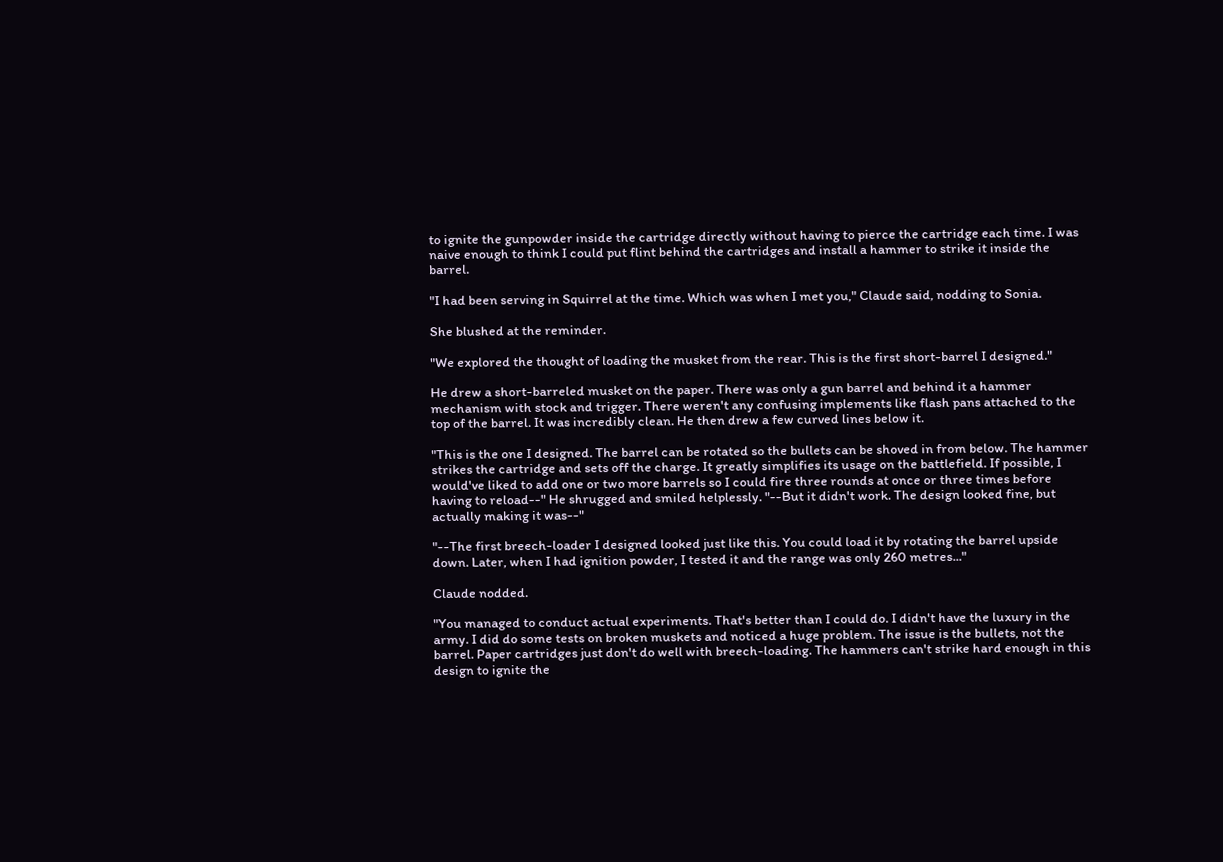to ignite the gunpowder inside the cartridge directly without having to pierce the cartridge each time. I was naive enough to think I could put flint behind the cartridges and install a hammer to strike it inside the barrel.

"I had been serving in Squirrel at the time. Which was when I met you," Claude said, nodding to Sonia.

She blushed at the reminder.

"We explored the thought of loading the musket from the rear. This is the first short-barrel I designed."

He drew a short-barreled musket on the paper. There was only a gun barrel and behind it a hammer mechanism with stock and trigger. There weren't any confusing implements like flash pans attached to the top of the barrel. It was incredibly clean. He then drew a few curved lines below it.

"This is the one I designed. The barrel can be rotated so the bullets can be shoved in from below. The hammer strikes the cartridge and sets off the charge. It greatly simplifies its usage on the battlefield. If possible, I would've liked to add one or two more barrels so I could fire three rounds at once or three times before having to reload--" He shrugged and smiled helplessly. "--But it didn't work. The design looked fine, but actually making it was--"

"--The first breech-loader I designed looked just like this. You could load it by rotating the barrel upside down. Later, when I had ignition powder, I tested it and the range was only 260 metres..."

Claude nodded.

"You managed to conduct actual experiments. That's better than I could do. I didn't have the luxury in the army. I did do some tests on broken muskets and noticed a huge problem. The issue is the bullets, not the barrel. Paper cartridges just don't do well with breech-loading. The hammers can't strike hard enough in this design to ignite the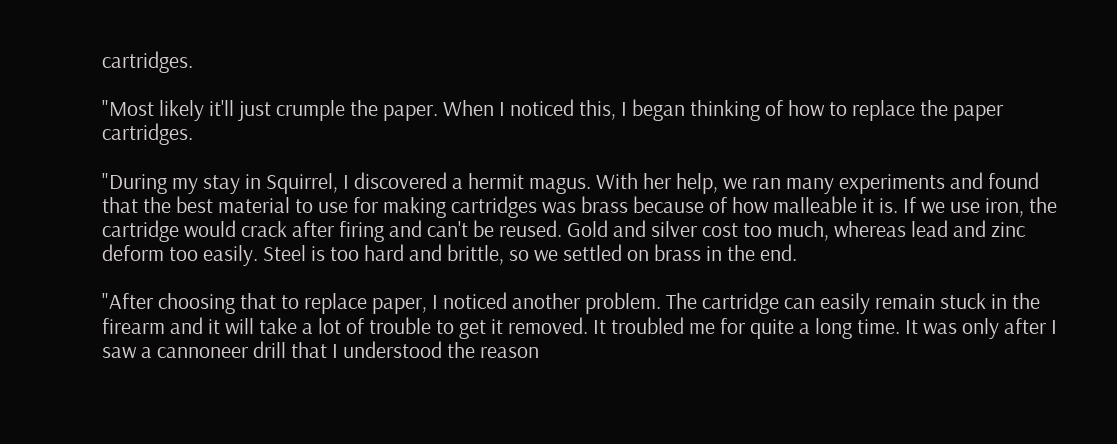cartridges.

"Most likely it'll just crumple the paper. When I noticed this, I began thinking of how to replace the paper cartridges.

"During my stay in Squirrel, I discovered a hermit magus. With her help, we ran many experiments and found that the best material to use for making cartridges was brass because of how malleable it is. If we use iron, the cartridge would crack after firing and can't be reused. Gold and silver cost too much, whereas lead and zinc deform too easily. Steel is too hard and brittle, so we settled on brass in the end.

"After choosing that to replace paper, I noticed another problem. The cartridge can easily remain stuck in the firearm and it will take a lot of trouble to get it removed. It troubled me for quite a long time. It was only after I saw a cannoneer drill that I understood the reason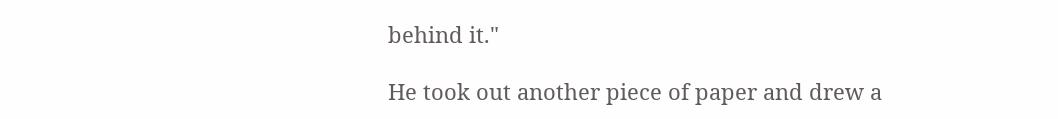behind it."

He took out another piece of paper and drew a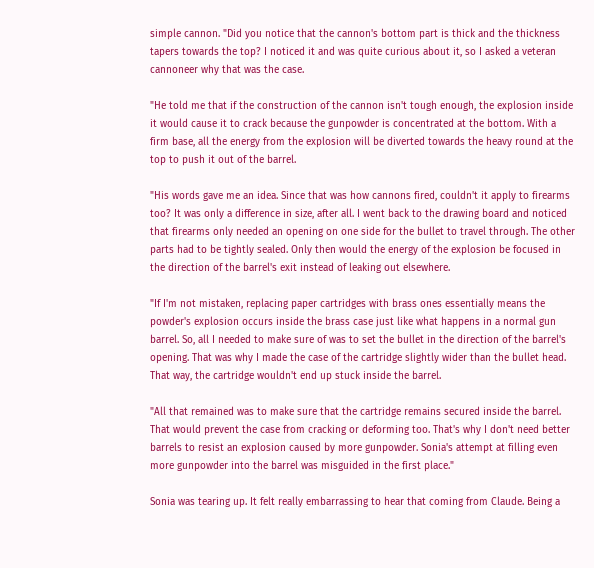simple cannon. "Did you notice that the cannon's bottom part is thick and the thickness tapers towards the top? I noticed it and was quite curious about it, so I asked a veteran cannoneer why that was the case.

"He told me that if the construction of the cannon isn't tough enough, the explosion inside it would cause it to crack because the gunpowder is concentrated at the bottom. With a firm base, all the energy from the explosion will be diverted towards the heavy round at the top to push it out of the barrel.

"His words gave me an idea. Since that was how cannons fired, couldn't it apply to firearms too? It was only a difference in size, after all. I went back to the drawing board and noticed that firearms only needed an opening on one side for the bullet to travel through. The other parts had to be tightly sealed. Only then would the energy of the explosion be focused in the direction of the barrel's exit instead of leaking out elsewhere.

"If I'm not mistaken, replacing paper cartridges with brass ones essentially means the powder's explosion occurs inside the brass case just like what happens in a normal gun barrel. So, all I needed to make sure of was to set the bullet in the direction of the barrel's opening. That was why I made the case of the cartridge slightly wider than the bullet head. That way, the cartridge wouldn't end up stuck inside the barrel.

"All that remained was to make sure that the cartridge remains secured inside the barrel. That would prevent the case from cracking or deforming too. That's why I don't need better barrels to resist an explosion caused by more gunpowder. Sonia's attempt at filling even more gunpowder into the barrel was misguided in the first place."

Sonia was tearing up. It felt really embarrassing to hear that coming from Claude. Being a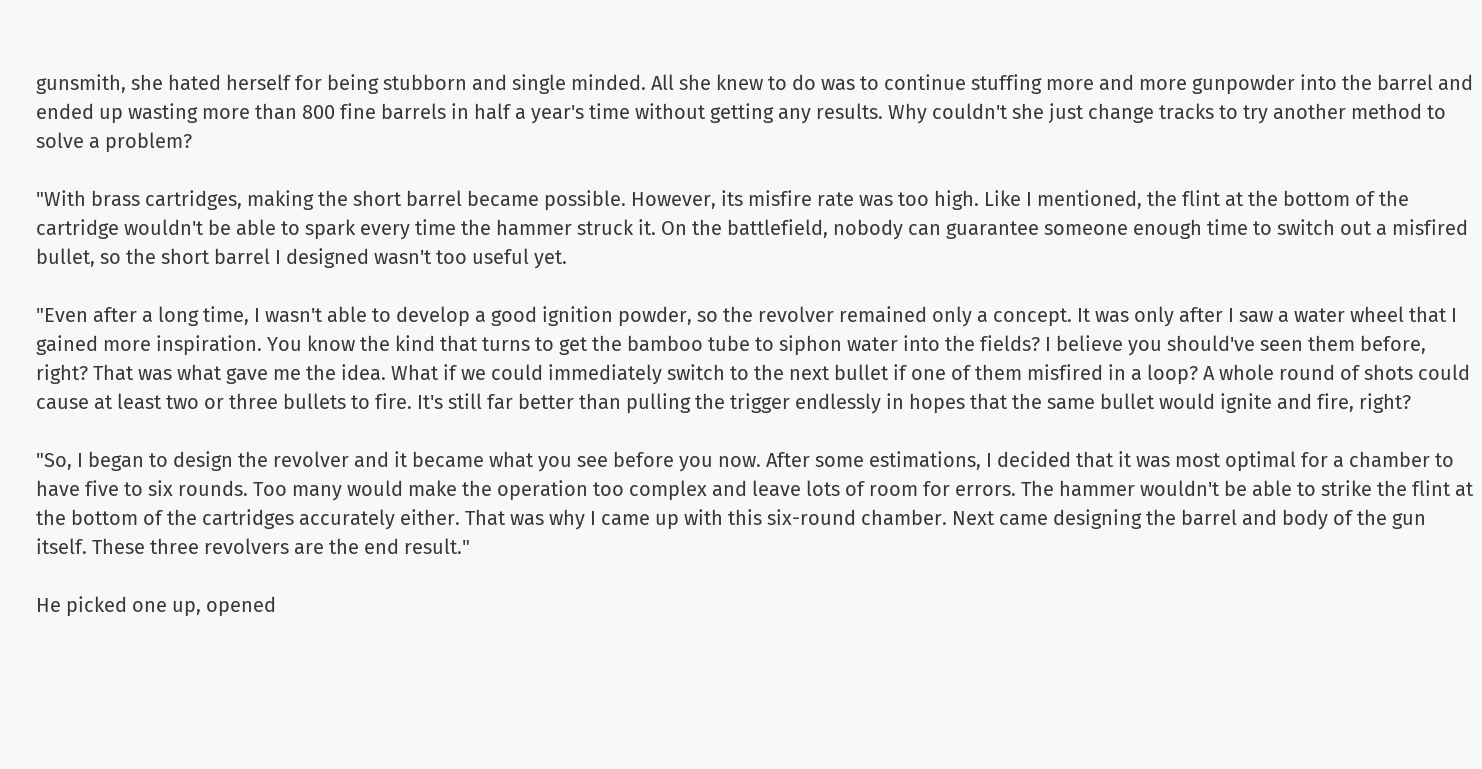gunsmith, she hated herself for being stubborn and single minded. All she knew to do was to continue stuffing more and more gunpowder into the barrel and ended up wasting more than 800 fine barrels in half a year's time without getting any results. Why couldn't she just change tracks to try another method to solve a problem?

"With brass cartridges, making the short barrel became possible. However, its misfire rate was too high. Like I mentioned, the flint at the bottom of the cartridge wouldn't be able to spark every time the hammer struck it. On the battlefield, nobody can guarantee someone enough time to switch out a misfired bullet, so the short barrel I designed wasn't too useful yet.

"Even after a long time, I wasn't able to develop a good ignition powder, so the revolver remained only a concept. It was only after I saw a water wheel that I gained more inspiration. You know the kind that turns to get the bamboo tube to siphon water into the fields? I believe you should've seen them before, right? That was what gave me the idea. What if we could immediately switch to the next bullet if one of them misfired in a loop? A whole round of shots could cause at least two or three bullets to fire. It's still far better than pulling the trigger endlessly in hopes that the same bullet would ignite and fire, right?

"So, I began to design the revolver and it became what you see before you now. After some estimations, I decided that it was most optimal for a chamber to have five to six rounds. Too many would make the operation too complex and leave lots of room for errors. The hammer wouldn't be able to strike the flint at the bottom of the cartridges accurately either. That was why I came up with this six-round chamber. Next came designing the barrel and body of the gun itself. These three revolvers are the end result."

He picked one up, opened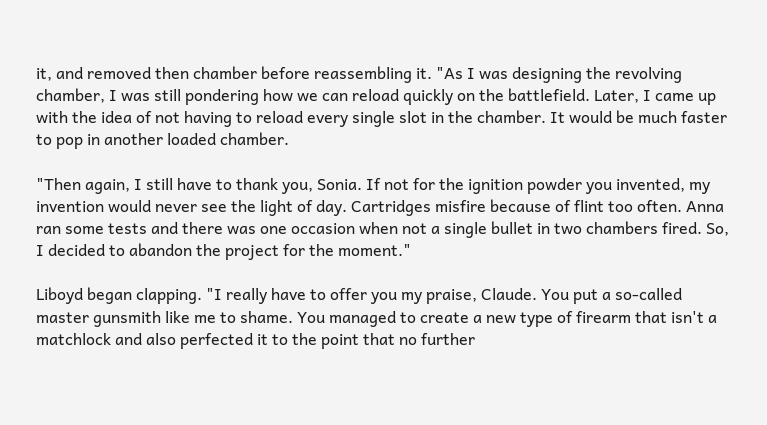it, and removed then chamber before reassembling it. "As I was designing the revolving chamber, I was still pondering how we can reload quickly on the battlefield. Later, I came up with the idea of not having to reload every single slot in the chamber. It would be much faster to pop in another loaded chamber.

"Then again, I still have to thank you, Sonia. If not for the ignition powder you invented, my invention would never see the light of day. Cartridges misfire because of flint too often. Anna ran some tests and there was one occasion when not a single bullet in two chambers fired. So, I decided to abandon the project for the moment."

Liboyd began clapping. "I really have to offer you my praise, Claude. You put a so-called master gunsmith like me to shame. You managed to create a new type of firearm that isn't a matchlock and also perfected it to the point that no further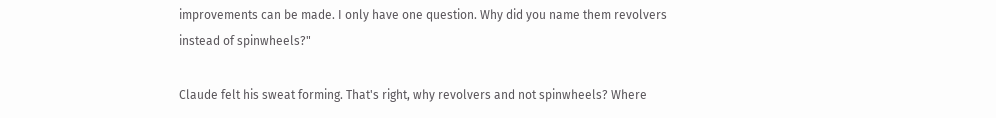improvements can be made. I only have one question. Why did you name them revolvers instead of spinwheels?"

Claude felt his sweat forming. That's right, why revolvers and not spinwheels? Where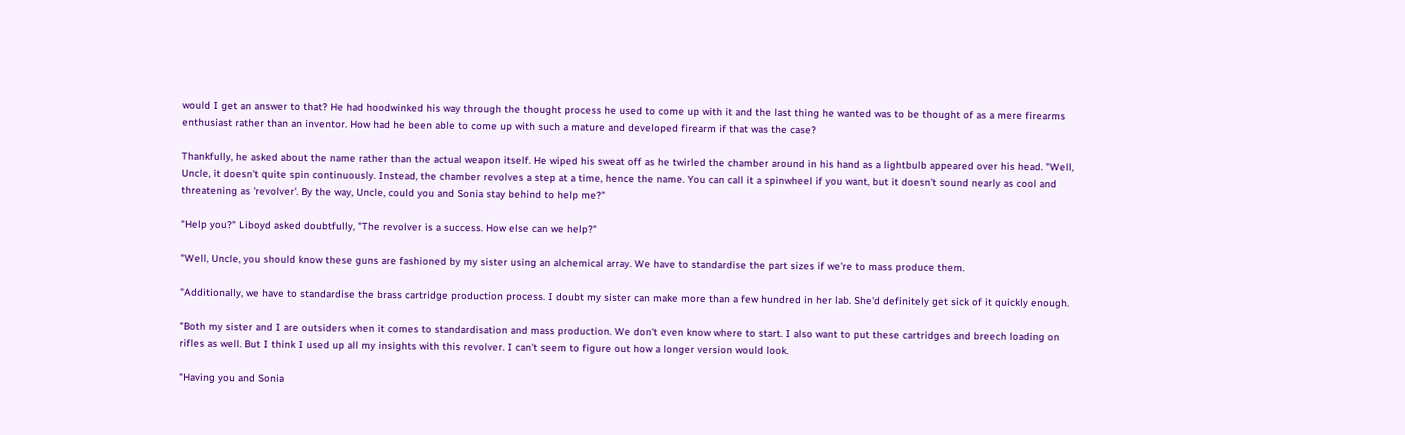would I get an answer to that? He had hoodwinked his way through the thought process he used to come up with it and the last thing he wanted was to be thought of as a mere firearms enthusiast rather than an inventor. How had he been able to come up with such a mature and developed firearm if that was the case?

Thankfully, he asked about the name rather than the actual weapon itself. He wiped his sweat off as he twirled the chamber around in his hand as a lightbulb appeared over his head. "Well, Uncle, it doesn't quite spin continuously. Instead, the chamber revolves a step at a time, hence the name. You can call it a spinwheel if you want, but it doesn't sound nearly as cool and threatening as 'revolver'. By the way, Uncle, could you and Sonia stay behind to help me?"

"Help you?" Liboyd asked doubtfully, "The revolver is a success. How else can we help?"

"Well, Uncle, you should know these guns are fashioned by my sister using an alchemical array. We have to standardise the part sizes if we're to mass produce them.

"Additionally, we have to standardise the brass cartridge production process. I doubt my sister can make more than a few hundred in her lab. She'd definitely get sick of it quickly enough.

"Both my sister and I are outsiders when it comes to standardisation and mass production. We don't even know where to start. I also want to put these cartridges and breech loading on rifles as well. But I think I used up all my insights with this revolver. I can't seem to figure out how a longer version would look.

"Having you and Sonia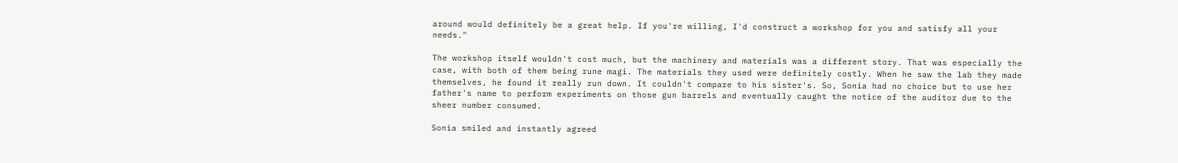around would definitely be a great help. If you're willing, I'd construct a workshop for you and satisfy all your needs."

The workshop itself wouldn't cost much, but the machinery and materials was a different story. That was especially the case, with both of them being rune magi. The materials they used were definitely costly. When he saw the lab they made themselves, he found it really run down. It couldn't compare to his sister's. So, Sonia had no choice but to use her father's name to perform experiments on those gun barrels and eventually caught the notice of the auditor due to the sheer number consumed.

Sonia smiled and instantly agreed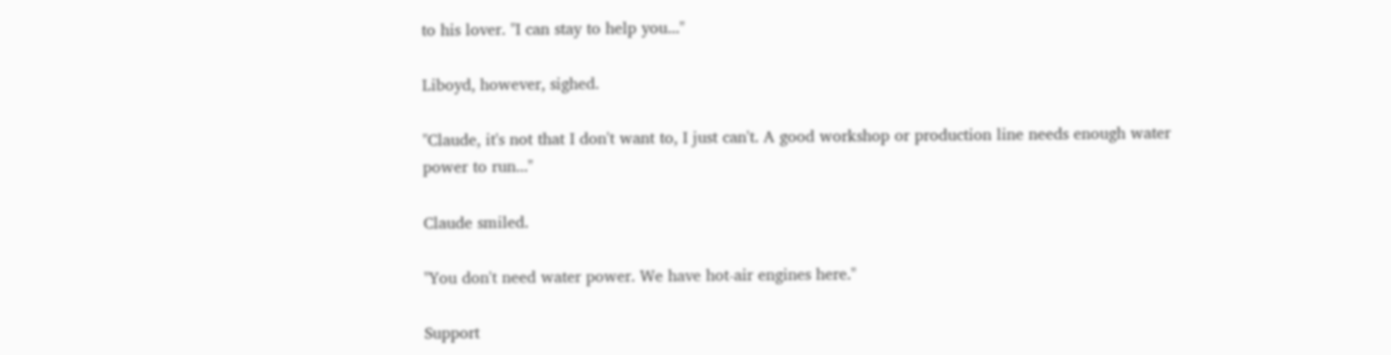to his lover. "I can stay to help you..."

Liboyd, however, sighed.

"Claude, it's not that I don't want to, I just can't. A good workshop or production line needs enough water power to run..."

Claude smiled.

"You don't need water power. We have hot-air engines here."

Support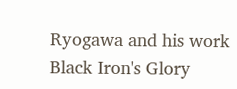Ryogawa and his work Black Iron's Glory